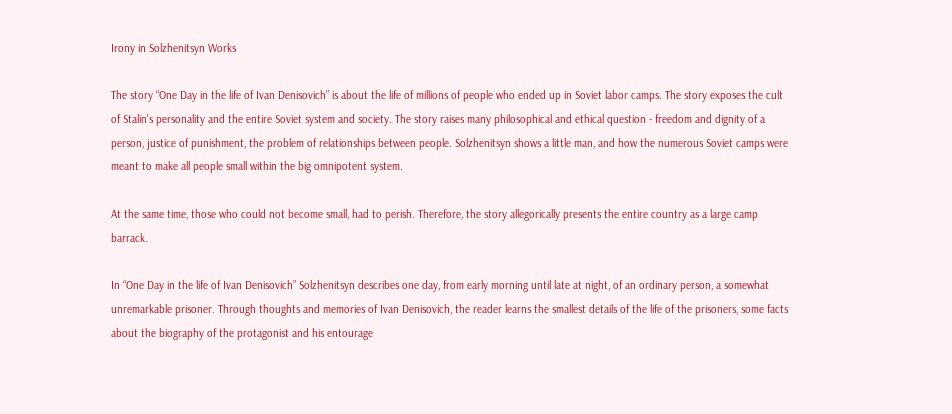Irony in Solzhenitsyn Works

The story “One Day in the life of Ivan Denisovich” is about the life of millions of people who ended up in Soviet labor camps. The story exposes the cult of Stalin's personality and the entire Soviet system and society. The story raises many philosophical and ethical question - freedom and dignity of a person, justice of punishment, the problem of relationships between people. Solzhenitsyn shows a little man, and how the numerous Soviet camps were meant to make all people small within the big omnipotent system.

At the same time, those who could not become small, had to perish. Therefore, the story allegorically presents the entire country as a large camp barrack.

In “One Day in the life of Ivan Denisovich” Solzhenitsyn describes one day, from early morning until late at night, of an ordinary person, a somewhat unremarkable prisoner. Through thoughts and memories of Ivan Denisovich, the reader learns the smallest details of the life of the prisoners, some facts about the biography of the protagonist and his entourage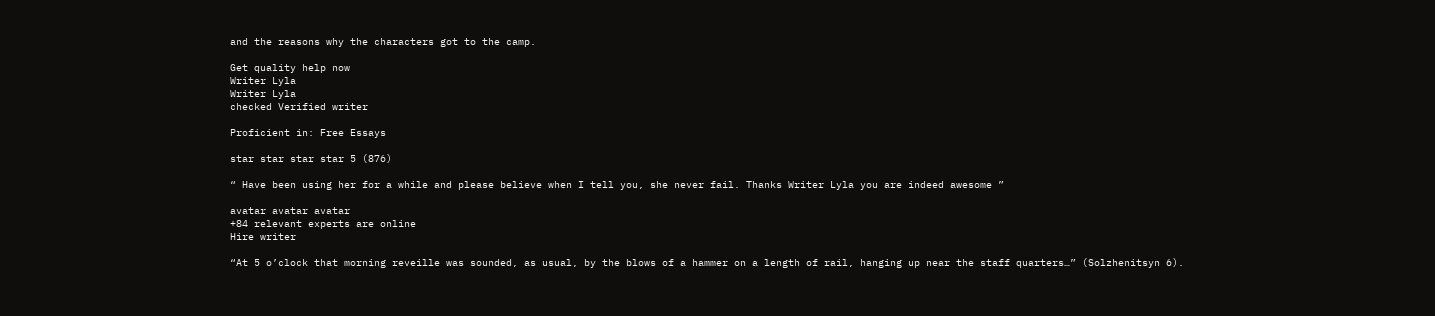and the reasons why the characters got to the camp.

Get quality help now
Writer Lyla
Writer Lyla
checked Verified writer

Proficient in: Free Essays

star star star star 5 (876)

“ Have been using her for a while and please believe when I tell you, she never fail. Thanks Writer Lyla you are indeed awesome ”

avatar avatar avatar
+84 relevant experts are online
Hire writer

“At 5 o’clock that morning reveille was sounded, as usual, by the blows of a hammer on a length of rail, hanging up near the staff quarters…” (Solzhenitsyn 6).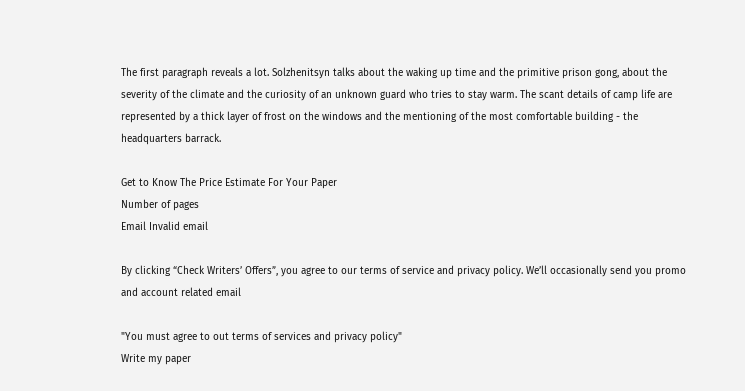The first paragraph reveals a lot. Solzhenitsyn talks about the waking up time and the primitive prison gong, about the severity of the climate and the curiosity of an unknown guard who tries to stay warm. The scant details of camp life are represented by a thick layer of frost on the windows and the mentioning of the most comfortable building - the headquarters barrack.

Get to Know The Price Estimate For Your Paper
Number of pages
Email Invalid email

By clicking “Check Writers’ Offers”, you agree to our terms of service and privacy policy. We’ll occasionally send you promo and account related email

"You must agree to out terms of services and privacy policy"
Write my paper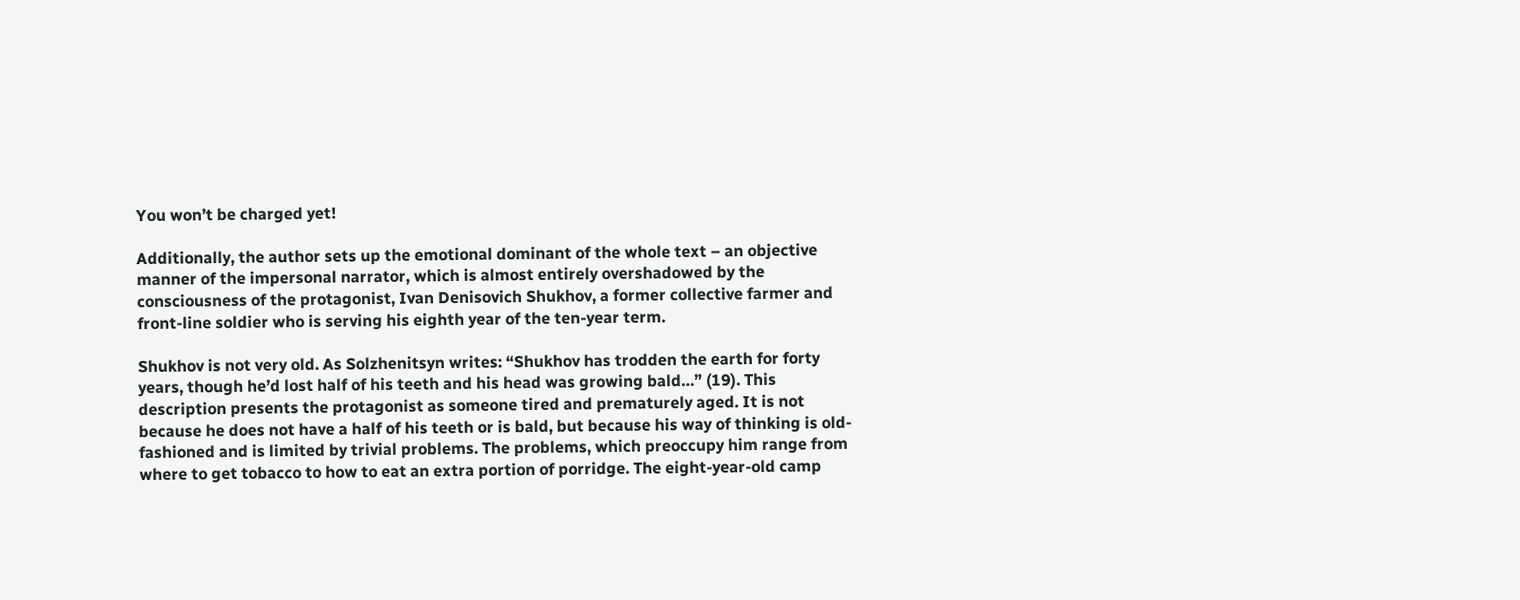You won’t be charged yet!

Additionally, the author sets up the emotional dominant of the whole text – an objective manner of the impersonal narrator, which is almost entirely overshadowed by the consciousness of the protagonist, Ivan Denisovich Shukhov, a former collective farmer and front-line soldier who is serving his eighth year of the ten-year term.

Shukhov is not very old. As Solzhenitsyn writes: “Shukhov has trodden the earth for forty years, though he’d lost half of his teeth and his head was growing bald…” (19). This description presents the protagonist as someone tired and prematurely aged. It is not because he does not have a half of his teeth or is bald, but because his way of thinking is old-fashioned and is limited by trivial problems. The problems, which preoccupy him range from where to get tobacco to how to eat an extra portion of porridge. The eight-year-old camp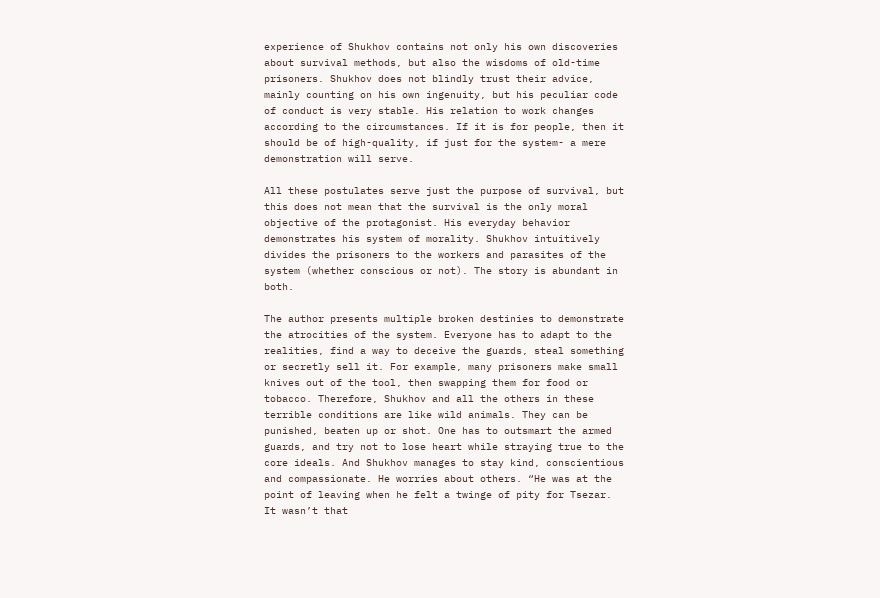experience of Shukhov contains not only his own discoveries about survival methods, but also the wisdoms of old-time prisoners. Shukhov does not blindly trust their advice, mainly counting on his own ingenuity, but his peculiar code of conduct is very stable. His relation to work changes according to the circumstances. If it is for people, then it should be of high-quality, if just for the system- a mere demonstration will serve.

All these postulates serve just the purpose of survival, but this does not mean that the survival is the only moral objective of the protagonist. His everyday behavior demonstrates his system of morality. Shukhov intuitively divides the prisoners to the workers and parasites of the system (whether conscious or not). The story is abundant in both.

The author presents multiple broken destinies to demonstrate the atrocities of the system. Everyone has to adapt to the realities, find a way to deceive the guards, steal something or secretly sell it. For example, many prisoners make small knives out of the tool, then swapping them for food or tobacco. Therefore, Shukhov and all the others in these terrible conditions are like wild animals. They can be punished, beaten up or shot. One has to outsmart the armed guards, and try not to lose heart while straying true to the core ideals. And Shukhov manages to stay kind, conscientious and compassionate. He worries about others. “He was at the point of leaving when he felt a twinge of pity for Tsezar. It wasn’t that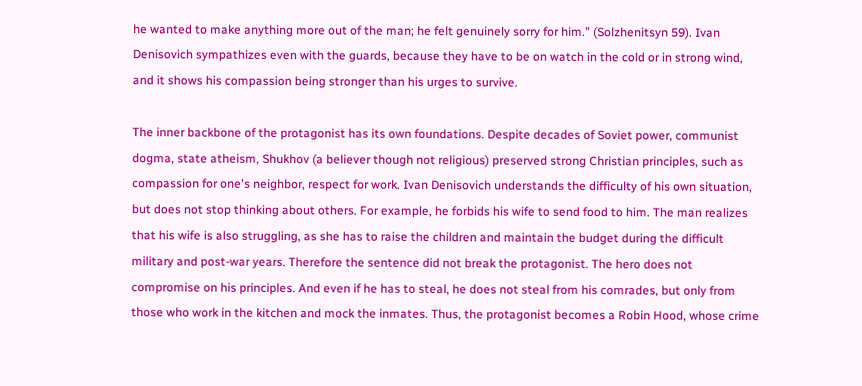he wanted to make anything more out of the man; he felt genuinely sorry for him.” (Solzhenitsyn 59). Ivan Denisovich sympathizes even with the guards, because they have to be on watch in the cold or in strong wind, and it shows his compassion being stronger than his urges to survive.

The inner backbone of the protagonist has its own foundations. Despite decades of Soviet power, communist dogma, state atheism, Shukhov (a believer though not religious) preserved strong Christian principles, such as compassion for one's neighbor, respect for work. Ivan Denisovich understands the difficulty of his own situation, but does not stop thinking about others. For example, he forbids his wife to send food to him. The man realizes that his wife is also struggling, as she has to raise the children and maintain the budget during the difficult military and post-war years. Therefore the sentence did not break the protagonist. The hero does not compromise on his principles. And even if he has to steal, he does not steal from his comrades, but only from those who work in the kitchen and mock the inmates. Thus, the protagonist becomes a Robin Hood, whose crime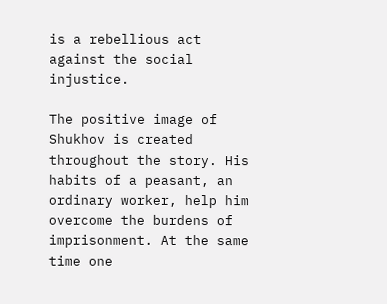is a rebellious act against the social injustice.

The positive image of Shukhov is created throughout the story. His habits of a peasant, an ordinary worker, help him overcome the burdens of imprisonment. At the same time one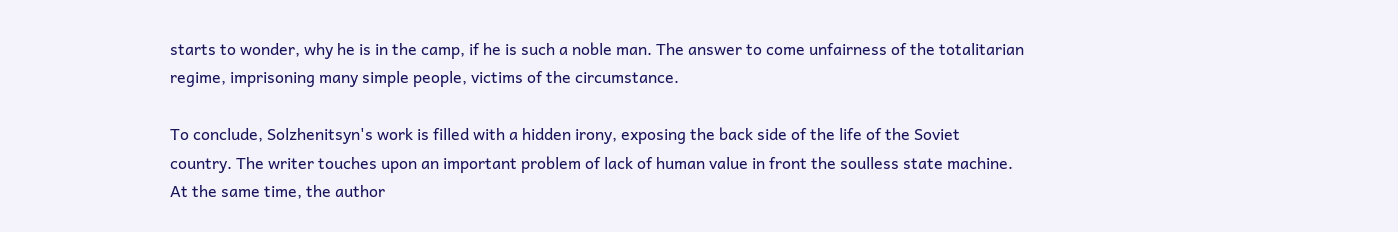starts to wonder, why he is in the camp, if he is such a noble man. The answer to come unfairness of the totalitarian regime, imprisoning many simple people, victims of the circumstance.

To conclude, Solzhenitsyn's work is filled with a hidden irony, exposing the back side of the life of the Soviet country. The writer touches upon an important problem of lack of human value in front the soulless state machine. At the same time, the author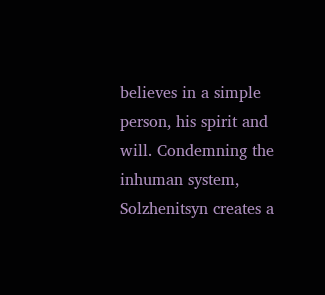believes in a simple person, his spirit and will. Condemning the inhuman system, Solzhenitsyn creates a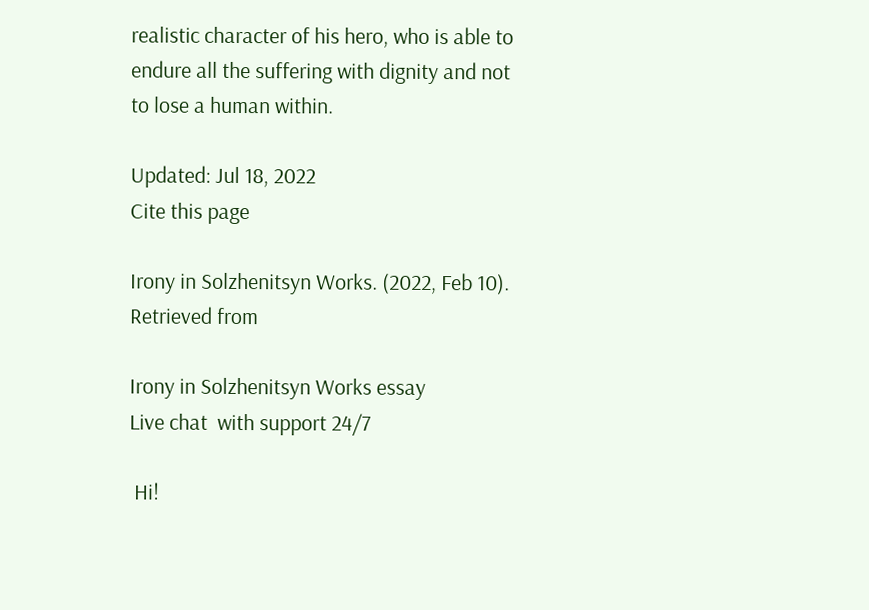realistic character of his hero, who is able to endure all the suffering with dignity and not to lose a human within.

Updated: Jul 18, 2022
Cite this page

Irony in Solzhenitsyn Works. (2022, Feb 10). Retrieved from

Irony in Solzhenitsyn Works essay
Live chat  with support 24/7

 Hi!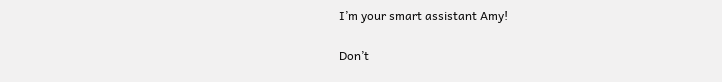I’m your smart assistant Amy!

Don’t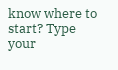know where to start? Type your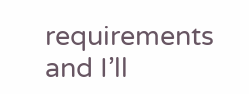requirements and I’ll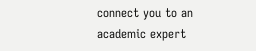connect you to an academic expert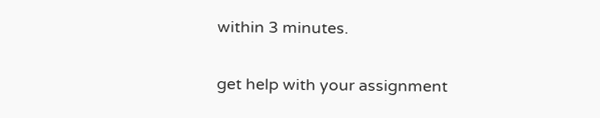within 3 minutes.

get help with your assignment